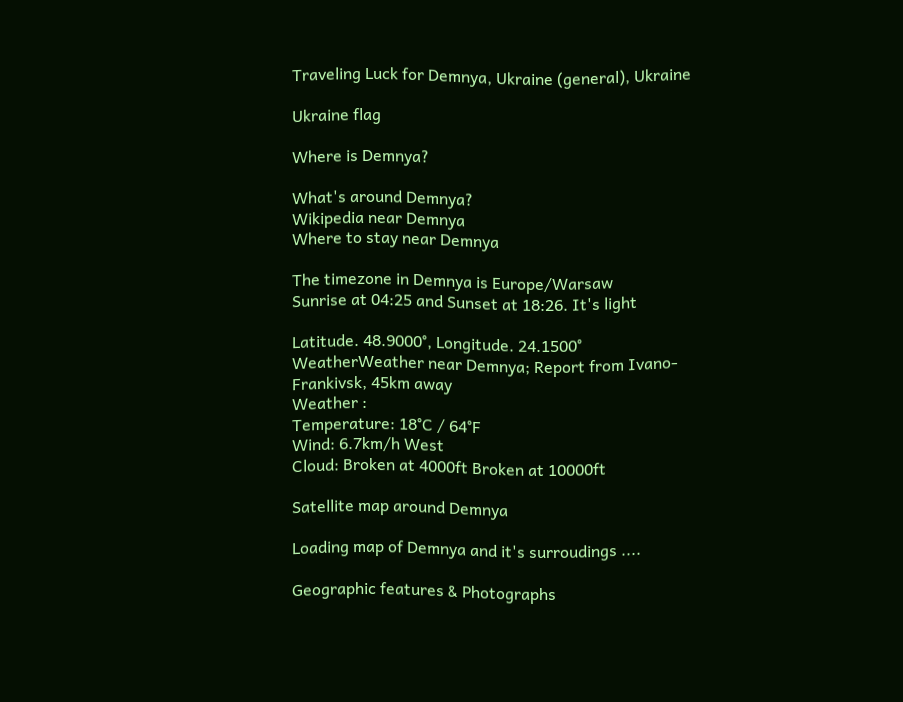Traveling Luck for Demnya, Ukraine (general), Ukraine

Ukraine flag

Where is Demnya?

What's around Demnya?
Wikipedia near Demnya
Where to stay near Demnya

The timezone in Demnya is Europe/Warsaw
Sunrise at 04:25 and Sunset at 18:26. It's light

Latitude. 48.9000°, Longitude. 24.1500°
WeatherWeather near Demnya; Report from Ivano-Frankivsk, 45km away
Weather :
Temperature: 18°C / 64°F
Wind: 6.7km/h West
Cloud: Broken at 4000ft Broken at 10000ft

Satellite map around Demnya

Loading map of Demnya and it's surroudings ....

Geographic features & Photographs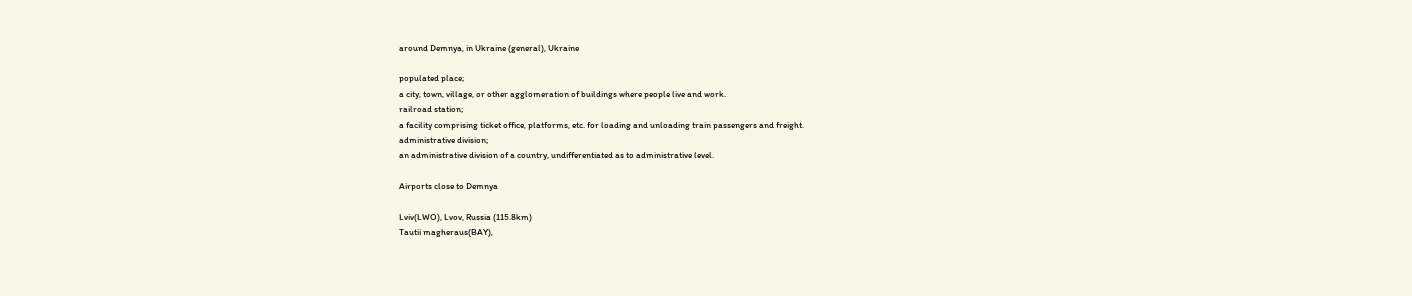around Demnya, in Ukraine (general), Ukraine

populated place;
a city, town, village, or other agglomeration of buildings where people live and work.
railroad station;
a facility comprising ticket office, platforms, etc. for loading and unloading train passengers and freight.
administrative division;
an administrative division of a country, undifferentiated as to administrative level.

Airports close to Demnya

Lviv(LWO), Lvov, Russia (115.8km)
Tautii magheraus(BAY),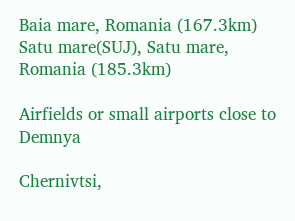Baia mare, Romania (167.3km)
Satu mare(SUJ), Satu mare, Romania (185.3km)

Airfields or small airports close to Demnya

Chernivtsi,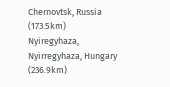Chernovtsk, Russia (173.5km)
Nyiregyhaza, Nyirregyhaza, Hungary (236.9km)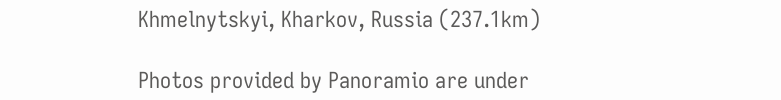Khmelnytskyi, Kharkov, Russia (237.1km)

Photos provided by Panoramio are under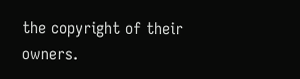the copyright of their owners.